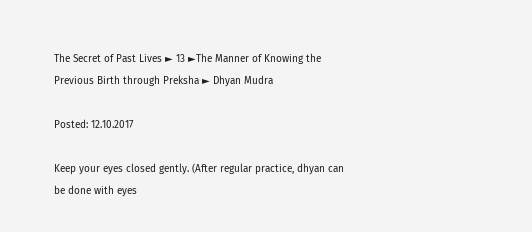The Secret of Past Lives ► 13 ►The Manner of Knowing the Previous Birth through Preksha ► Dhyan Mudra

Posted: 12.10.2017

Keep your eyes closed gently. (After regular practice, dhyan can be done with eyes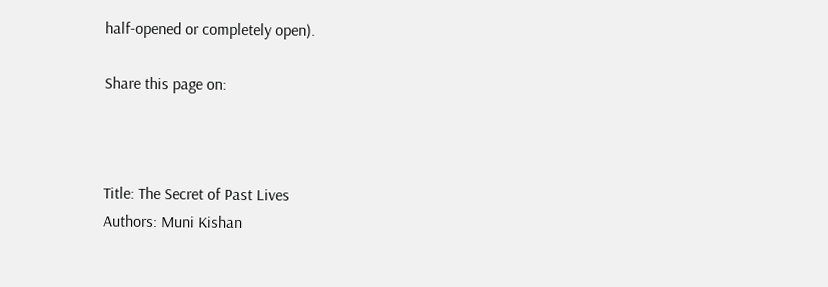half-opened or completely open).

Share this page on:



Title: The Secret of Past Lives
Authors: Muni Kishan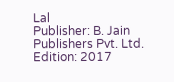Lal
Publisher: B. Jain Publishers Pvt. Ltd.
Edition: 2017